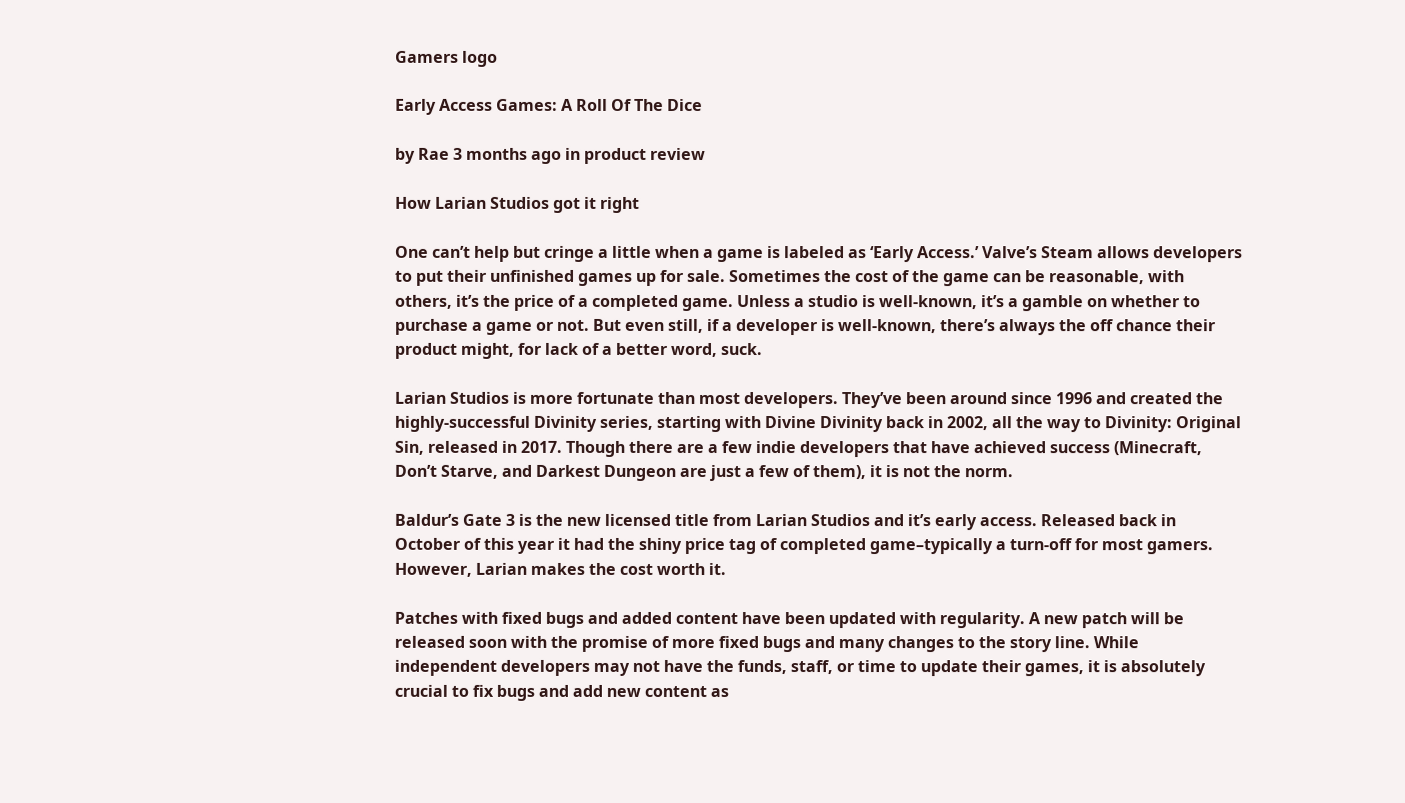Gamers logo

Early Access Games: A Roll Of The Dice

by Rae 3 months ago in product review

How Larian Studios got it right

One can’t help but cringe a little when a game is labeled as ‘Early Access.’ Valve’s Steam allows developers to put their unfinished games up for sale. Sometimes the cost of the game can be reasonable, with others, it’s the price of a completed game. Unless a studio is well-known, it’s a gamble on whether to purchase a game or not. But even still, if a developer is well-known, there’s always the off chance their product might, for lack of a better word, suck.

Larian Studios is more fortunate than most developers. They’ve been around since 1996 and created the highly-successful Divinity series, starting with Divine Divinity back in 2002, all the way to Divinity: Original Sin, released in 2017. Though there are a few indie developers that have achieved success (Minecraft, Don’t Starve, and Darkest Dungeon are just a few of them), it is not the norm.

Baldur’s Gate 3 is the new licensed title from Larian Studios and it’s early access. Released back in October of this year it had the shiny price tag of completed game–typically a turn-off for most gamers. However, Larian makes the cost worth it.

Patches with fixed bugs and added content have been updated with regularity. A new patch will be released soon with the promise of more fixed bugs and many changes to the story line. While independent developers may not have the funds, staff, or time to update their games, it is absolutely crucial to fix bugs and add new content as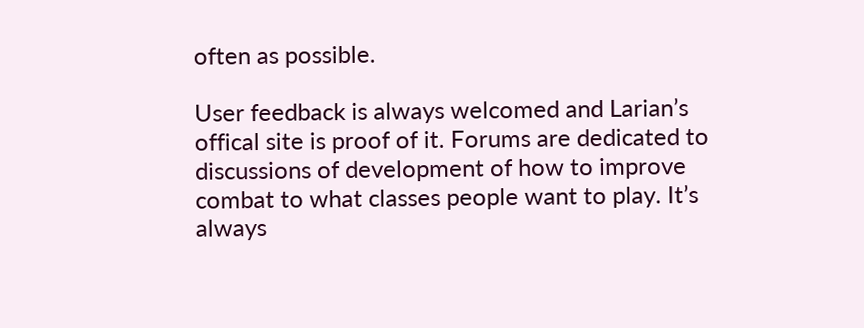often as possible.

User feedback is always welcomed and Larian’s offical site is proof of it. Forums are dedicated to discussions of development of how to improve combat to what classes people want to play. It’s always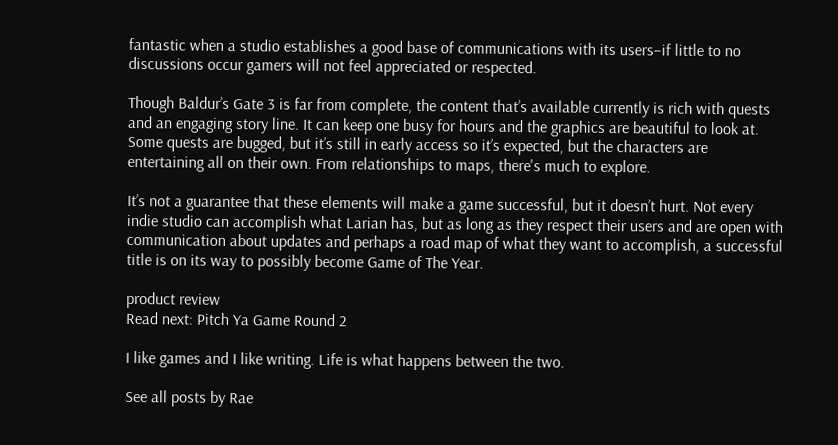fantastic when a studio establishes a good base of communications with its users–if little to no discussions occur gamers will not feel appreciated or respected.

Though Baldur’s Gate 3 is far from complete, the content that’s available currently is rich with quests and an engaging story line. It can keep one busy for hours and the graphics are beautiful to look at. Some quests are bugged, but it’s still in early access so it’s expected, but the characters are entertaining all on their own. From relationships to maps, there's much to explore.

It’s not a guarantee that these elements will make a game successful, but it doesn’t hurt. Not every indie studio can accomplish what Larian has, but as long as they respect their users and are open with communication about updates and perhaps a road map of what they want to accomplish, a successful title is on its way to possibly become Game of The Year.

product review
Read next: Pitch Ya Game Round 2

I like games and I like writing. Life is what happens between the two.

See all posts by Rae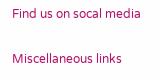Find us on socal media

Miscellaneous links